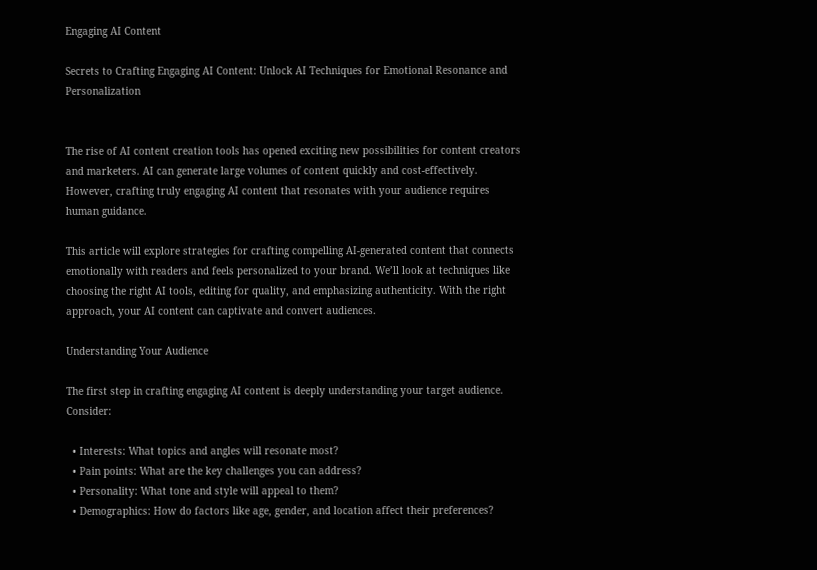Engaging AI Content

Secrets to Crafting Engaging AI Content: Unlock AI Techniques for Emotional Resonance and Personalization


The rise of AI content creation tools has opened exciting new possibilities for content creators and marketers. AI can generate large volumes of content quickly and cost-effectively. However, crafting truly engaging AI content that resonates with your audience requires human guidance.

This article will explore strategies for crafting compelling AI-generated content that connects emotionally with readers and feels personalized to your brand. We’ll look at techniques like choosing the right AI tools, editing for quality, and emphasizing authenticity. With the right approach, your AI content can captivate and convert audiences.

Understanding Your Audience

The first step in crafting engaging AI content is deeply understanding your target audience. Consider:

  • Interests: What topics and angles will resonate most?
  • Pain points: What are the key challenges you can address?
  • Personality: What tone and style will appeal to them?
  • Demographics: How do factors like age, gender, and location affect their preferences?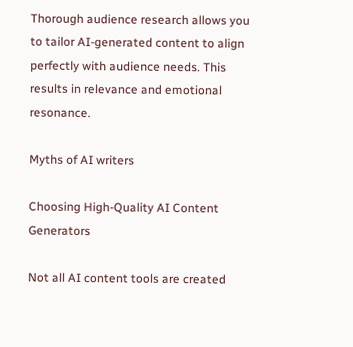Thorough audience research allows you to tailor AI-generated content to align perfectly with audience needs. This results in relevance and emotional resonance.

Myths of AI writers

Choosing High-Quality AI Content Generators

Not all AI content tools are created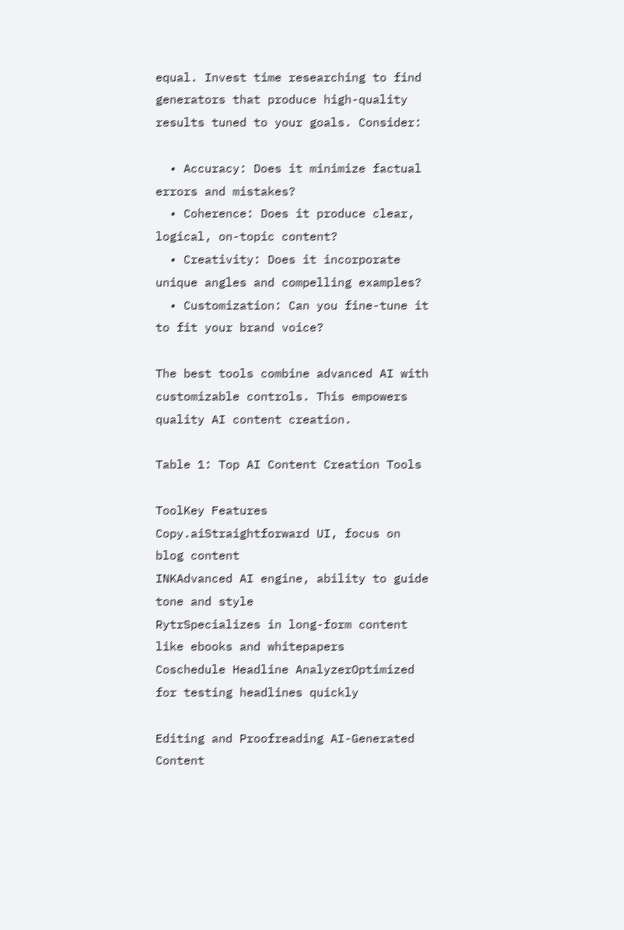equal. Invest time researching to find generators that produce high-quality results tuned to your goals. Consider:

  • Accuracy: Does it minimize factual errors and mistakes?
  • Coherence: Does it produce clear, logical, on-topic content?
  • Creativity: Does it incorporate unique angles and compelling examples?
  • Customization: Can you fine-tune it to fit your brand voice?

The best tools combine advanced AI with customizable controls. This empowers quality AI content creation.

Table 1: Top AI Content Creation Tools

ToolKey Features
Copy.aiStraightforward UI, focus on blog content
INKAdvanced AI engine, ability to guide tone and style
RytrSpecializes in long-form content like ebooks and whitepapers
Coschedule Headline AnalyzerOptimized for testing headlines quickly

Editing and Proofreading AI-Generated Content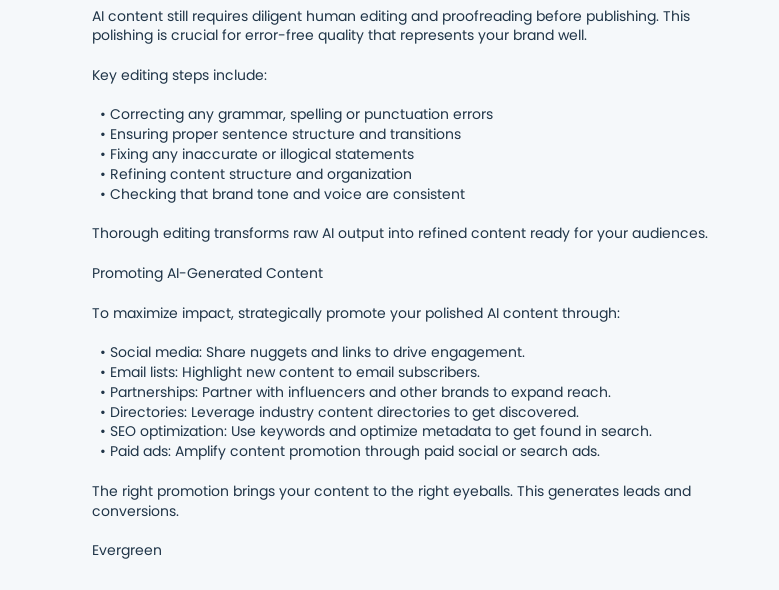AI content still requires diligent human editing and proofreading before publishing. This polishing is crucial for error-free quality that represents your brand well.

Key editing steps include:

  • Correcting any grammar, spelling or punctuation errors
  • Ensuring proper sentence structure and transitions
  • Fixing any inaccurate or illogical statements
  • Refining content structure and organization
  • Checking that brand tone and voice are consistent

Thorough editing transforms raw AI output into refined content ready for your audiences.

Promoting AI-Generated Content

To maximize impact, strategically promote your polished AI content through:

  • Social media: Share nuggets and links to drive engagement.
  • Email lists: Highlight new content to email subscribers.
  • Partnerships: Partner with influencers and other brands to expand reach.
  • Directories: Leverage industry content directories to get discovered.
  • SEO optimization: Use keywords and optimize metadata to get found in search.
  • Paid ads: Amplify content promotion through paid social or search ads.

The right promotion brings your content to the right eyeballs. This generates leads and conversions.

Evergreen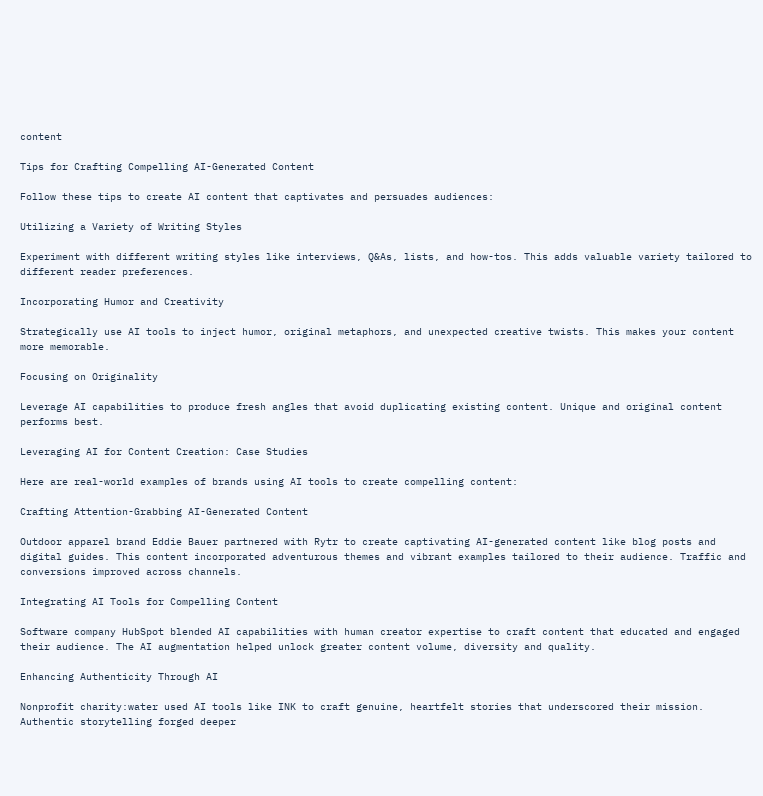content

Tips for Crafting Compelling AI-Generated Content

Follow these tips to create AI content that captivates and persuades audiences:

Utilizing a Variety of Writing Styles

Experiment with different writing styles like interviews, Q&As, lists, and how-tos. This adds valuable variety tailored to different reader preferences.

Incorporating Humor and Creativity

Strategically use AI tools to inject humor, original metaphors, and unexpected creative twists. This makes your content more memorable.

Focusing on Originality

Leverage AI capabilities to produce fresh angles that avoid duplicating existing content. Unique and original content performs best.

Leveraging AI for Content Creation: Case Studies

Here are real-world examples of brands using AI tools to create compelling content:

Crafting Attention-Grabbing AI-Generated Content

Outdoor apparel brand Eddie Bauer partnered with Rytr to create captivating AI-generated content like blog posts and digital guides. This content incorporated adventurous themes and vibrant examples tailored to their audience. Traffic and conversions improved across channels.

Integrating AI Tools for Compelling Content

Software company HubSpot blended AI capabilities with human creator expertise to craft content that educated and engaged their audience. The AI augmentation helped unlock greater content volume, diversity and quality.

Enhancing Authenticity Through AI

Nonprofit charity:water used AI tools like INK to craft genuine, heartfelt stories that underscored their mission. Authentic storytelling forged deeper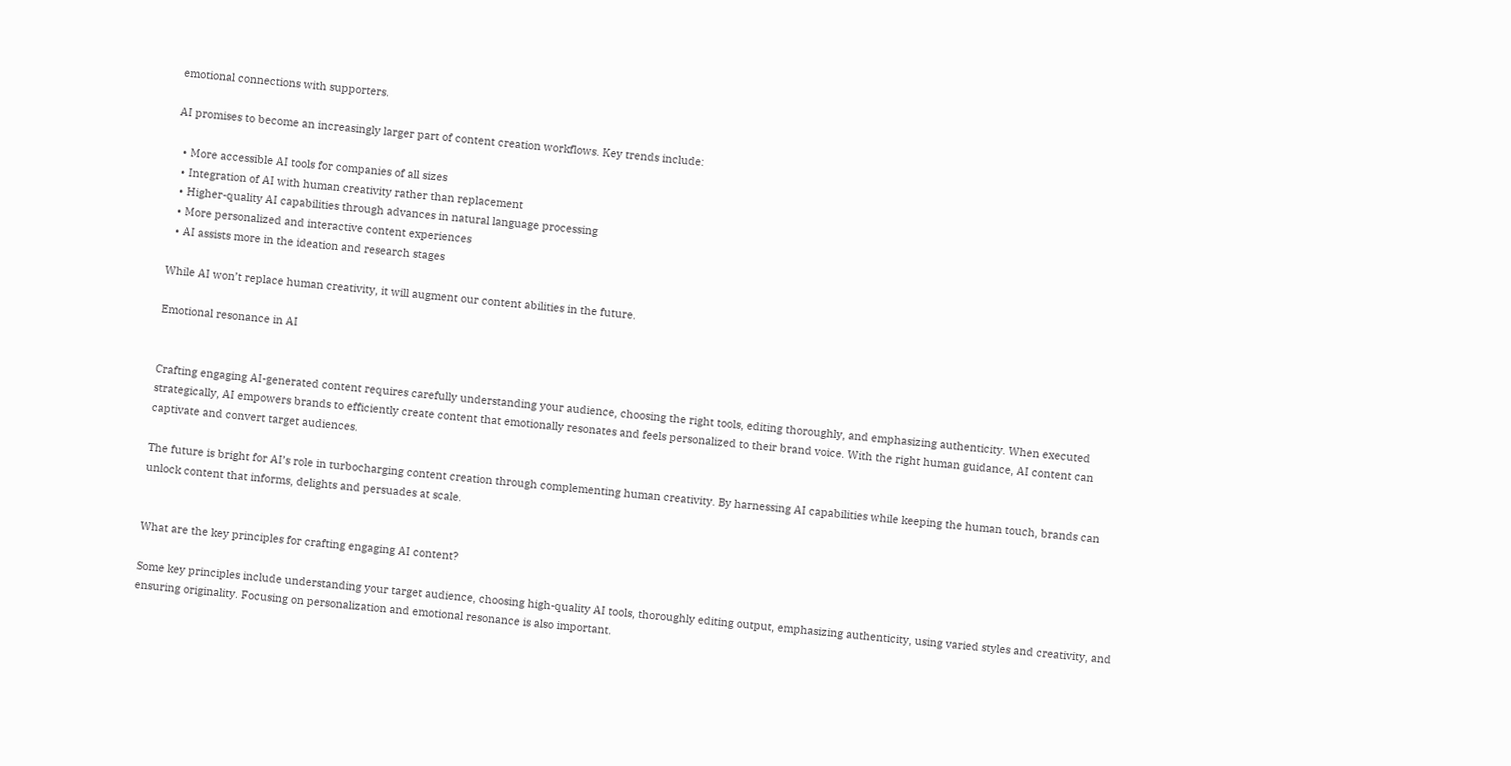emotional connections with supporters.

AI promises to become an increasingly larger part of content creation workflows. Key trends include:

  • More accessible AI tools for companies of all sizes
  • Integration of AI with human creativity rather than replacement
  • Higher-quality AI capabilities through advances in natural language processing
  • More personalized and interactive content experiences
  • AI assists more in the ideation and research stages

While AI won’t replace human creativity, it will augment our content abilities in the future.

Emotional resonance in AI


Crafting engaging AI-generated content requires carefully understanding your audience, choosing the right tools, editing thoroughly, and emphasizing authenticity. When executed strategically, AI empowers brands to efficiently create content that emotionally resonates and feels personalized to their brand voice. With the right human guidance, AI content can captivate and convert target audiences.

The future is bright for AI’s role in turbocharging content creation through complementing human creativity. By harnessing AI capabilities while keeping the human touch, brands can unlock content that informs, delights and persuades at scale.


What are the key principles for crafting engaging AI content?

Some key principles include understanding your target audience, choosing high-quality AI tools, thoroughly editing output, emphasizing authenticity, using varied styles and creativity, and ensuring originality. Focusing on personalization and emotional resonance is also important.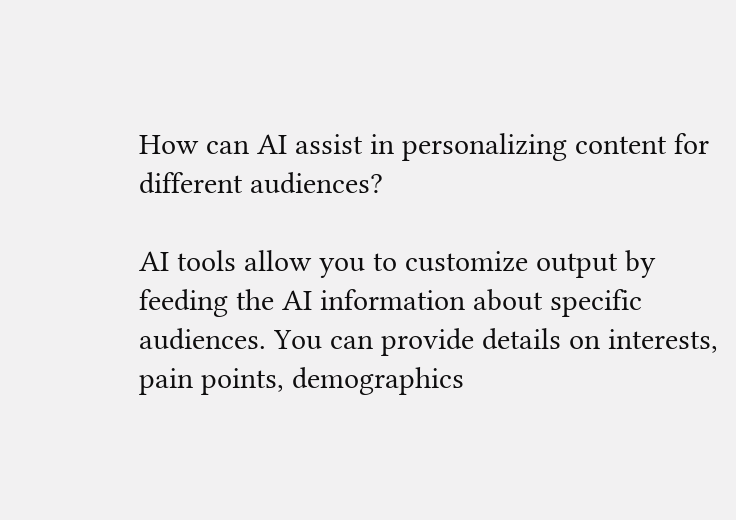How can AI assist in personalizing content for different audiences?

AI tools allow you to customize output by feeding the AI information about specific audiences. You can provide details on interests, pain points, demographics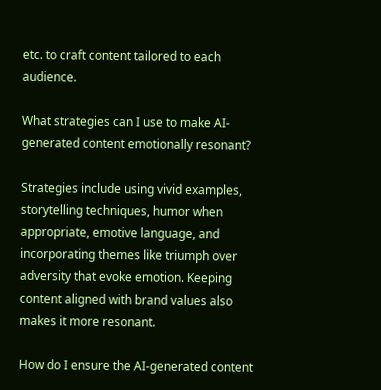etc. to craft content tailored to each audience.

What strategies can I use to make AI-generated content emotionally resonant?

Strategies include using vivid examples, storytelling techniques, humor when appropriate, emotive language, and incorporating themes like triumph over adversity that evoke emotion. Keeping content aligned with brand values also makes it more resonant.

How do I ensure the AI-generated content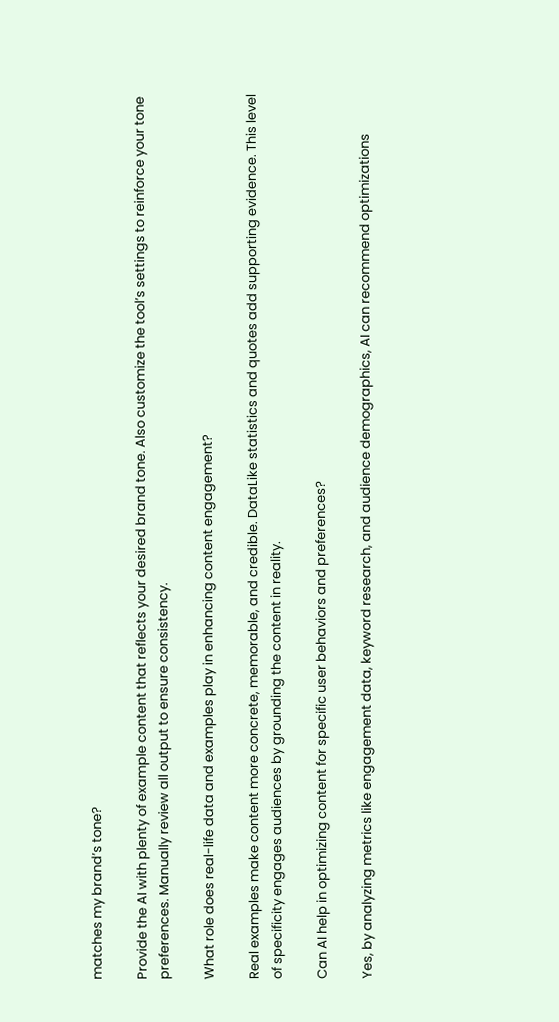matches my brand’s tone?

Provide the AI with plenty of example content that reflects your desired brand tone. Also customize the tool’s settings to reinforce your tone preferences. Manually review all output to ensure consistency.

What role does real-life data and examples play in enhancing content engagement?

Real examples make content more concrete, memorable, and credible. DataLike statistics and quotes add supporting evidence. This level of specificity engages audiences by grounding the content in reality.

Can AI help in optimizing content for specific user behaviors and preferences?

Yes, by analyzing metrics like engagement data, keyword research, and audience demographics, AI can recommend optimizations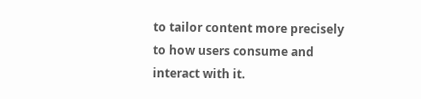to tailor content more precisely to how users consume and interact with it.